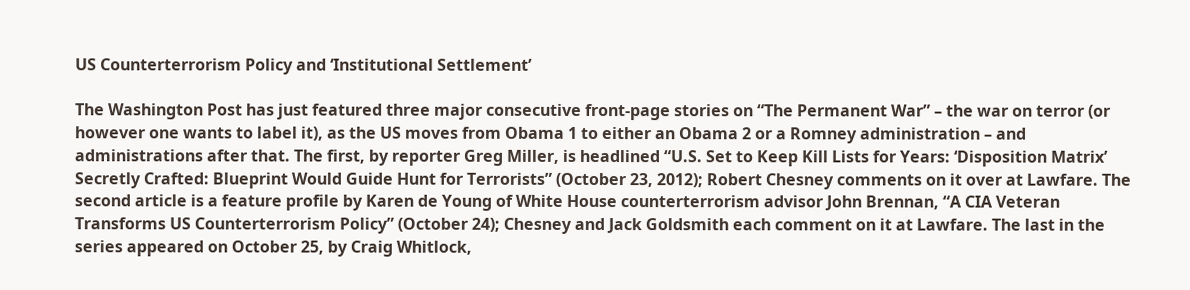US Counterterrorism Policy and ‘Institutional Settlement’

The Washington Post has just featured three major consecutive front-page stories on “The Permanent War” – the war on terror (or however one wants to label it), as the US moves from Obama 1 to either an Obama 2 or a Romney administration – and administrations after that. The first, by reporter Greg Miller, is headlined “U.S. Set to Keep Kill Lists for Years: ‘Disposition Matrix’ Secretly Crafted: Blueprint Would Guide Hunt for Terrorists” (October 23, 2012); Robert Chesney comments on it over at Lawfare. The second article is a feature profile by Karen de Young of White House counterterrorism advisor John Brennan, “A CIA Veteran Transforms US Counterterrorism Policy” (October 24); Chesney and Jack Goldsmith each comment on it at Lawfare. The last in the series appeared on October 25, by Craig Whitlock,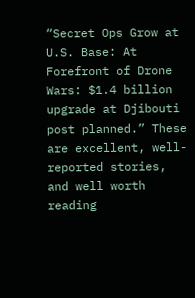“Secret Ops Grow at U.S. Base: At Forefront of Drone Wars: $1.4 billion upgrade at Djibouti post planned.” These are excellent, well-reported stories, and well worth reading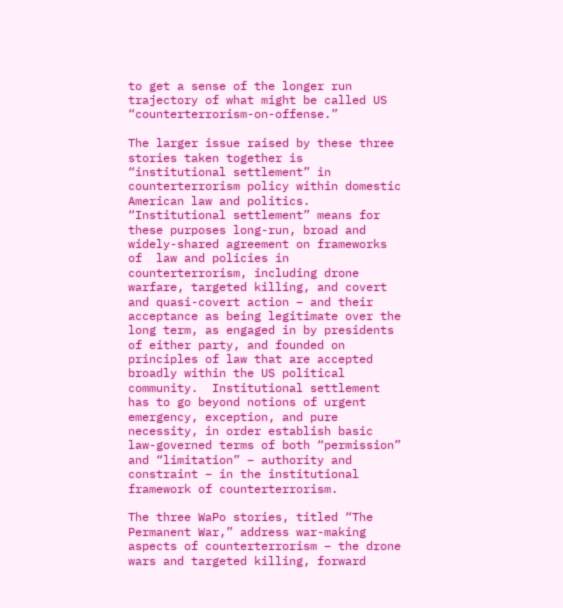to get a sense of the longer run trajectory of what might be called US “counterterrorism-on-offense.”

The larger issue raised by these three stories taken together is “institutional settlement” in counterterrorism policy within domestic American law and politics.  “Institutional settlement” means for these purposes long-run, broad and widely-shared agreement on frameworks of  law and policies in counterterrorism, including drone warfare, targeted killing, and covert and quasi-covert action – and their acceptance as being legitimate over the long term, as engaged in by presidents of either party, and founded on principles of law that are accepted broadly within the US political community.  Institutional settlement has to go beyond notions of urgent emergency, exception, and pure necessity, in order establish basic law-governed terms of both “permission” and “limitation” – authority and constraint – in the institutional framework of counterterrorism.

The three WaPo stories, titled “The Permanent War,” address war-making aspects of counterterrorism – the drone wars and targeted killing, forward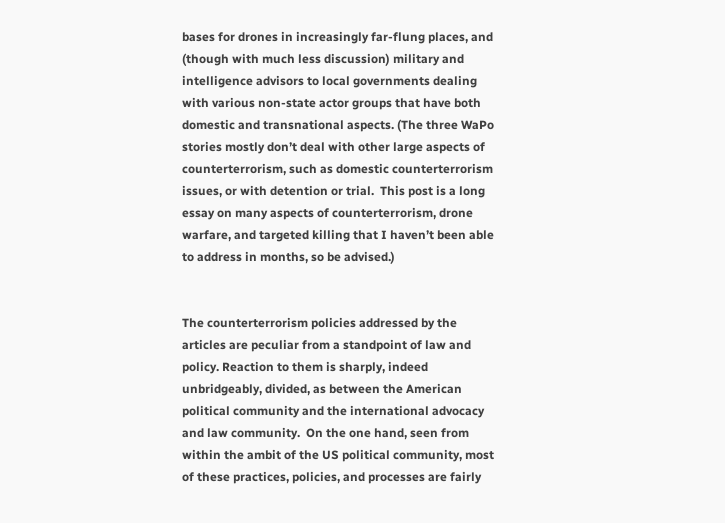bases for drones in increasingly far-flung places, and (though with much less discussion) military and intelligence advisors to local governments dealing with various non-state actor groups that have both domestic and transnational aspects. (The three WaPo stories mostly don’t deal with other large aspects of counterterrorism, such as domestic counterterrorism issues, or with detention or trial.  This post is a long essay on many aspects of counterterrorism, drone warfare, and targeted killing that I haven’t been able to address in months, so be advised.)


The counterterrorism policies addressed by the articles are peculiar from a standpoint of law and policy. Reaction to them is sharply, indeed unbridgeably, divided, as between the American political community and the international advocacy and law community.  On the one hand, seen from within the ambit of the US political community, most of these practices, policies, and processes are fairly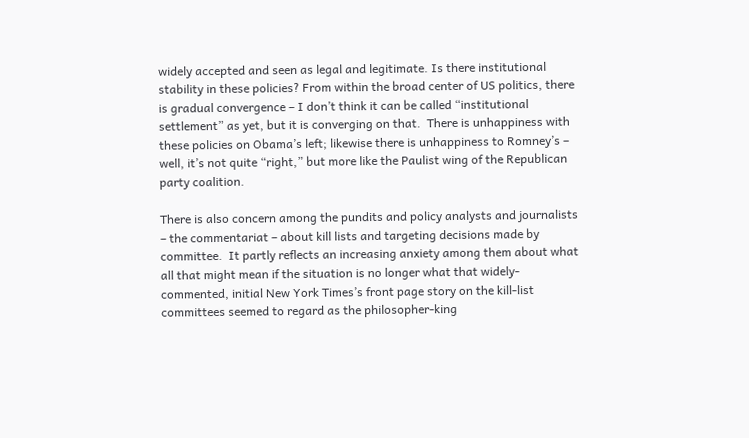widely accepted and seen as legal and legitimate. Is there institutional stability in these policies? From within the broad center of US politics, there is gradual convergence – I don’t think it can be called “institutional settlement” as yet, but it is converging on that.  There is unhappiness with these policies on Obama’s left; likewise there is unhappiness to Romney’s – well, it’s not quite “right,” but more like the Paulist wing of the Republican party coalition.

There is also concern among the pundits and policy analysts and journalists – the commentariat – about kill lists and targeting decisions made by committee.  It partly reflects an increasing anxiety among them about what all that might mean if the situation is no longer what that widely-commented, initial New York Times’s front page story on the kill-list committees seemed to regard as the philosopher-king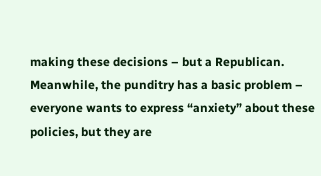making these decisions – but a Republican.  Meanwhile, the punditry has a basic problem – everyone wants to express “anxiety” about these policies, but they are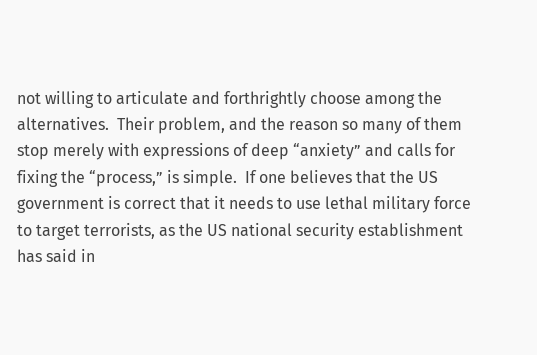not willing to articulate and forthrightly choose among the alternatives.  Their problem, and the reason so many of them stop merely with expressions of deep “anxiety” and calls for fixing the “process,” is simple.  If one believes that the US government is correct that it needs to use lethal military force to target terrorists, as the US national security establishment has said in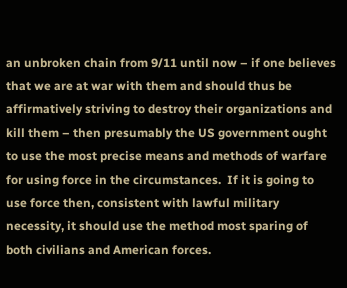an unbroken chain from 9/11 until now – if one believes that we are at war with them and should thus be affirmatively striving to destroy their organizations and kill them – then presumably the US government ought to use the most precise means and methods of warfare for using force in the circumstances.  If it is going to use force then, consistent with lawful military necessity, it should use the method most sparing of both civilians and American forces.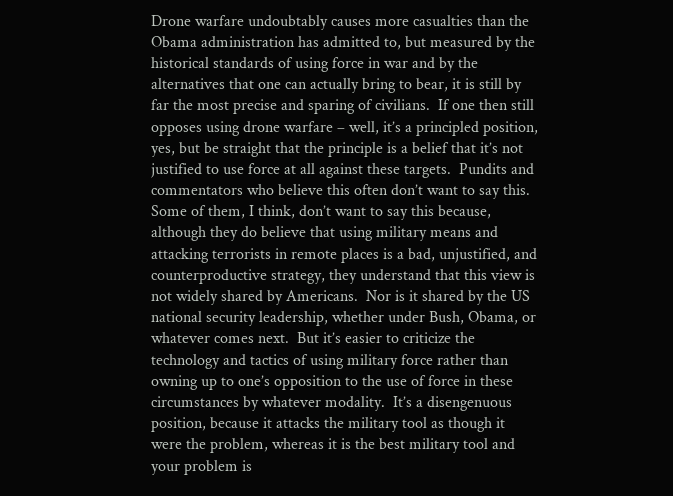Drone warfare undoubtably causes more casualties than the Obama administration has admitted to, but measured by the historical standards of using force in war and by the alternatives that one can actually bring to bear, it is still by far the most precise and sparing of civilians.  If one then still opposes using drone warfare – well, it’s a principled position, yes, but be straight that the principle is a belief that it’s not justified to use force at all against these targets.  Pundits and commentators who believe this often don’t want to say this.  Some of them, I think, don’t want to say this because, although they do believe that using military means and attacking terrorists in remote places is a bad, unjustified, and counterproductive strategy, they understand that this view is not widely shared by Americans.  Nor is it shared by the US national security leadership, whether under Bush, Obama, or whatever comes next.  But it’s easier to criticize the technology and tactics of using military force rather than owning up to one’s opposition to the use of force in these circumstances by whatever modality.  It’s a disengenuous position, because it attacks the military tool as though it were the problem, whereas it is the best military tool and your problem is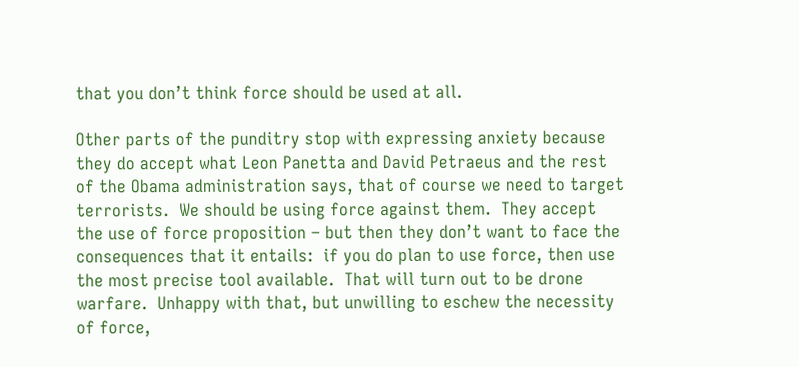that you don’t think force should be used at all.

Other parts of the punditry stop with expressing anxiety because they do accept what Leon Panetta and David Petraeus and the rest of the Obama administration says, that of course we need to target terrorists.  We should be using force against them.  They accept the use of force proposition – but then they don’t want to face the consequences that it entails:  if you do plan to use force, then use the most precise tool available.  That will turn out to be drone warfare.  Unhappy with that, but unwilling to eschew the necessity of force,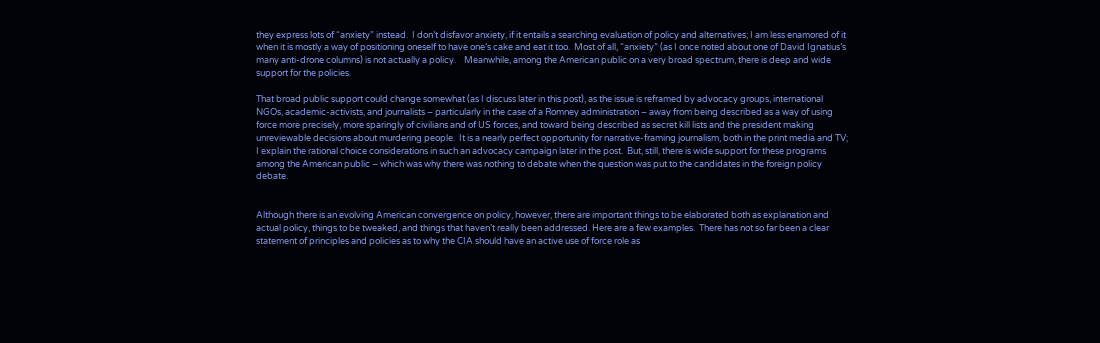they express lots of “anxiety” instead.  I don’t disfavor anxiety, if it entails a searching evaluation of policy and alternatives; I am less enamored of it when it is mostly a way of positioning oneself to have one’s cake and eat it too.  Most of all, “anxiety” (as I once noted about one of David Ignatius’s many anti-drone columns) is not actually a policy.    Meanwhile, among the American public on a very broad spectrum, there is deep and wide support for the policies.

That broad public support could change somewhat (as I discuss later in this post), as the issue is reframed by advocacy groups, international NGOs, academic-activists, and journalists – particularly in the case of a Romney administration – away from being described as a way of using force more precisely, more sparingly of civilians and of US forces, and toward being described as secret kill lists and the president making unreviewable decisions about murdering people.  It is a nearly perfect opportunity for narrative-framing journalism, both in the print media and TV; I explain the rational choice considerations in such an advocacy campaign later in the post.  But, still, there is wide support for these programs among the American public – which was why there was nothing to debate when the question was put to the candidates in the foreign policy debate.


Although there is an evolving American convergence on policy, however, there are important things to be elaborated both as explanation and actual policy, things to be tweaked, and things that haven’t really been addressed. Here are a few examples.  There has not so far been a clear statement of principles and policies as to why the CIA should have an active use of force role as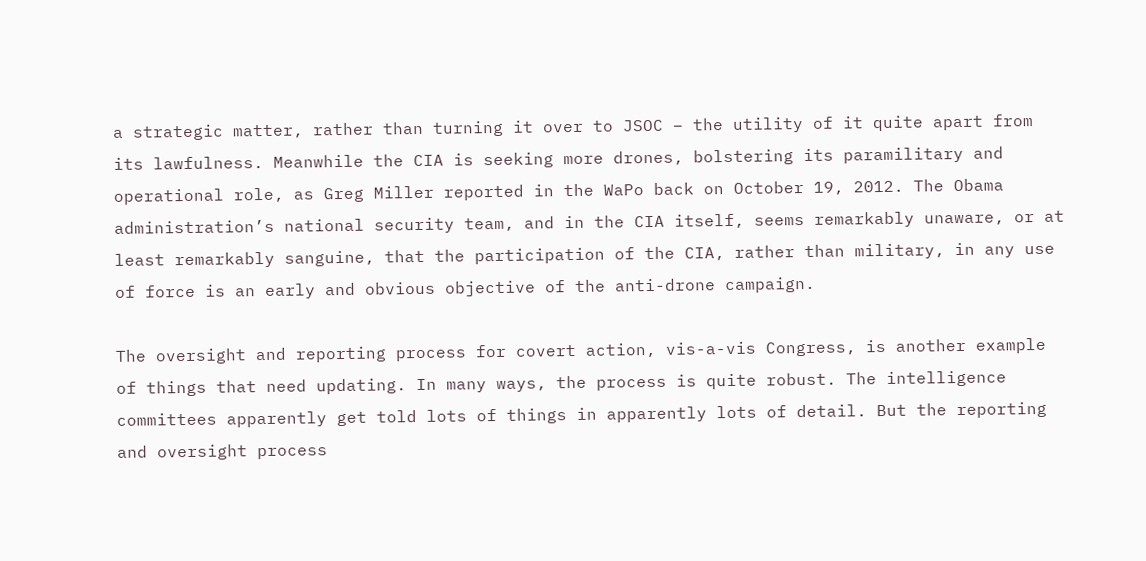a strategic matter, rather than turning it over to JSOC – the utility of it quite apart from its lawfulness. Meanwhile the CIA is seeking more drones, bolstering its paramilitary and operational role, as Greg Miller reported in the WaPo back on October 19, 2012. The Obama administration’s national security team, and in the CIA itself, seems remarkably unaware, or at least remarkably sanguine, that the participation of the CIA, rather than military, in any use of force is an early and obvious objective of the anti-drone campaign.

The oversight and reporting process for covert action, vis-a-vis Congress, is another example of things that need updating. In many ways, the process is quite robust. The intelligence committees apparently get told lots of things in apparently lots of detail. But the reporting and oversight process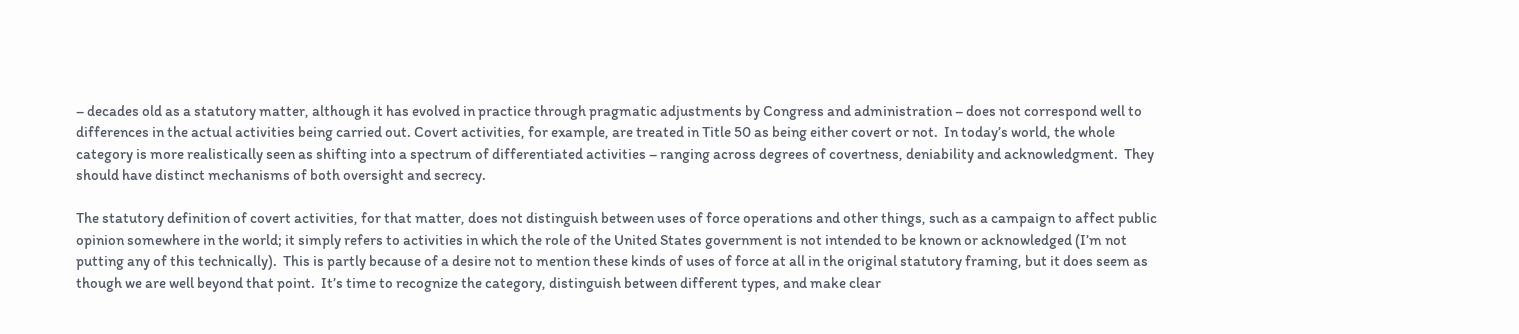– decades old as a statutory matter, although it has evolved in practice through pragmatic adjustments by Congress and administration – does not correspond well to differences in the actual activities being carried out. Covert activities, for example, are treated in Title 50 as being either covert or not.  In today’s world, the whole category is more realistically seen as shifting into a spectrum of differentiated activities – ranging across degrees of covertness, deniability and acknowledgment.  They should have distinct mechanisms of both oversight and secrecy.

The statutory definition of covert activities, for that matter, does not distinguish between uses of force operations and other things, such as a campaign to affect public opinion somewhere in the world; it simply refers to activities in which the role of the United States government is not intended to be known or acknowledged (I’m not putting any of this technically).  This is partly because of a desire not to mention these kinds of uses of force at all in the original statutory framing, but it does seem as though we are well beyond that point.  It’s time to recognize the category, distinguish between different types, and make clear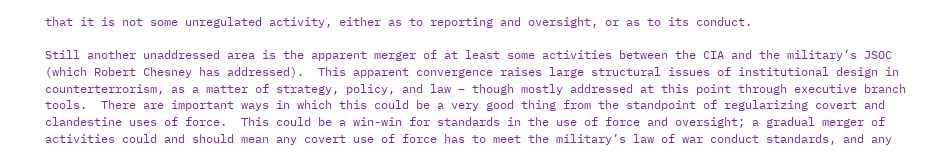that it is not some unregulated activity, either as to reporting and oversight, or as to its conduct.

Still another unaddressed area is the apparent merger of at least some activities between the CIA and the military’s JSOC (which Robert Chesney has addressed).  This apparent convergence raises large structural issues of institutional design in counterterrorism, as a matter of strategy, policy, and law – though mostly addressed at this point through executive branch tools.  There are important ways in which this could be a very good thing from the standpoint of regularizing covert and clandestine uses of force.  This could be a win-win for standards in the use of force and oversight; a gradual merger of activities could and should mean any covert use of force has to meet the military’s law of war conduct standards, and any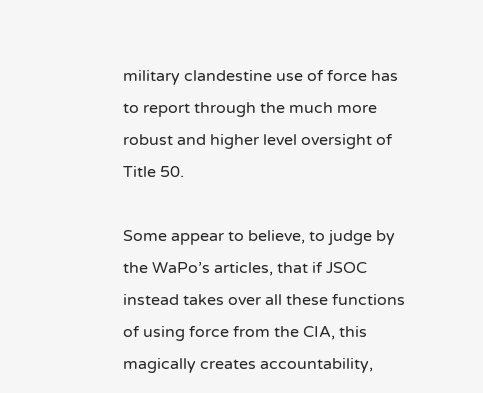military clandestine use of force has to report through the much more robust and higher level oversight of Title 50.

Some appear to believe, to judge by the WaPo’s articles, that if JSOC instead takes over all these functions of using force from the CIA, this magically creates accountability,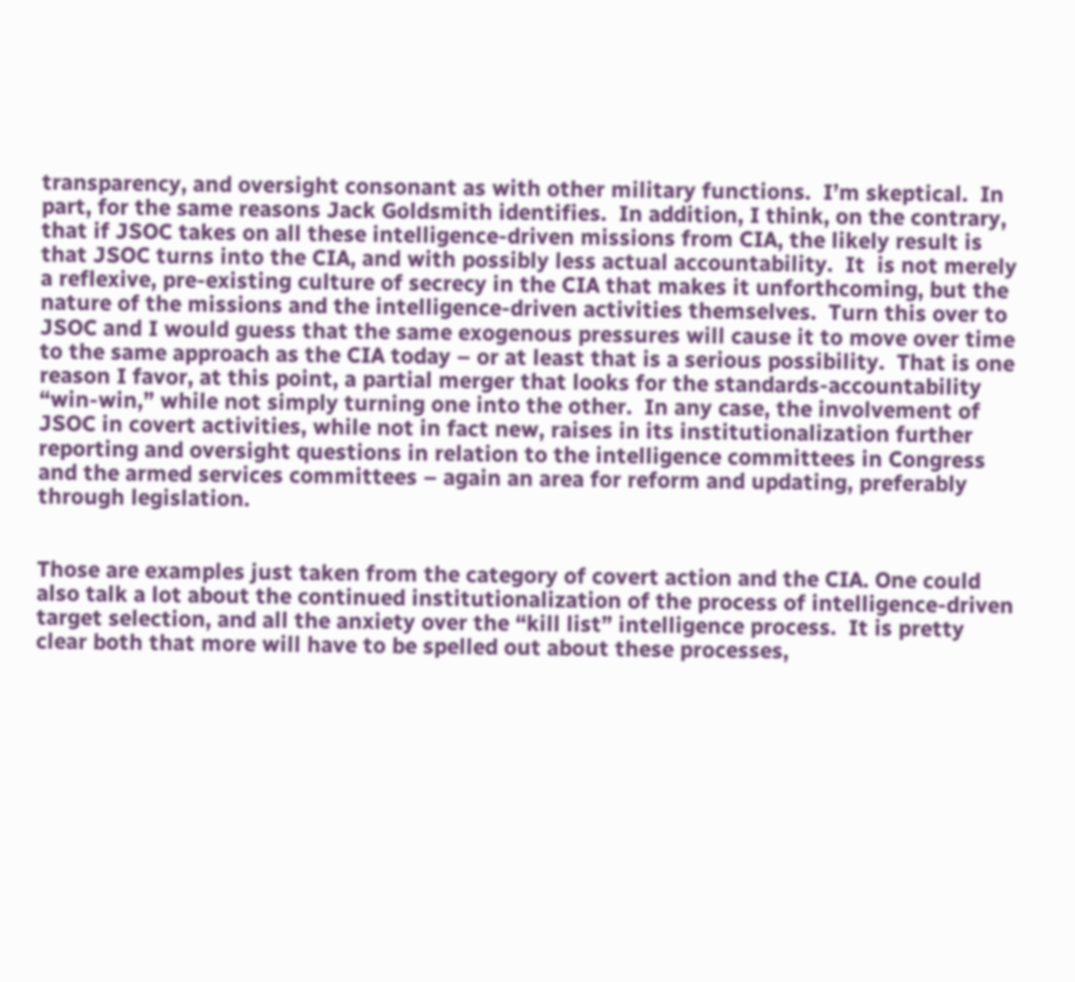transparency, and oversight consonant as with other military functions.  I’m skeptical.  In part, for the same reasons Jack Goldsmith identifies.  In addition, I think, on the contrary, that if JSOC takes on all these intelligence-driven missions from CIA, the likely result is that JSOC turns into the CIA, and with possibly less actual accountability.  It  is not merely a reflexive, pre-existing culture of secrecy in the CIA that makes it unforthcoming, but the nature of the missions and the intelligence-driven activities themselves.  Turn this over to JSOC and I would guess that the same exogenous pressures will cause it to move over time to the same approach as the CIA today – or at least that is a serious possibility.  That is one reason I favor, at this point, a partial merger that looks for the standards-accountability “win-win,” while not simply turning one into the other.  In any case, the involvement of JSOC in covert activities, while not in fact new, raises in its institutionalization further reporting and oversight questions in relation to the intelligence committees in Congress and the armed services committees – again an area for reform and updating, preferably through legislation.


Those are examples just taken from the category of covert action and the CIA. One could also talk a lot about the continued institutionalization of the process of intelligence-driven target selection, and all the anxiety over the “kill list” intelligence process.  It is pretty clear both that more will have to be spelled out about these processes,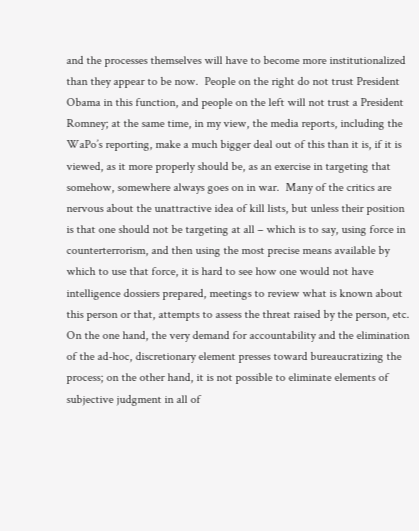and the processes themselves will have to become more institutionalized than they appear to be now.  People on the right do not trust President Obama in this function, and people on the left will not trust a President Romney; at the same time, in my view, the media reports, including the WaPo’s reporting, make a much bigger deal out of this than it is, if it is viewed, as it more properly should be, as an exercise in targeting that somehow, somewhere always goes on in war.  Many of the critics are nervous about the unattractive idea of kill lists, but unless their position is that one should not be targeting at all – which is to say, using force in counterterrorism, and then using the most precise means available by which to use that force, it is hard to see how one would not have intelligence dossiers prepared, meetings to review what is known about this person or that, attempts to assess the threat raised by the person, etc.  On the one hand, the very demand for accountability and the elimination of the ad-hoc, discretionary element presses toward bureaucratizing the process; on the other hand, it is not possible to eliminate elements of subjective judgment in all of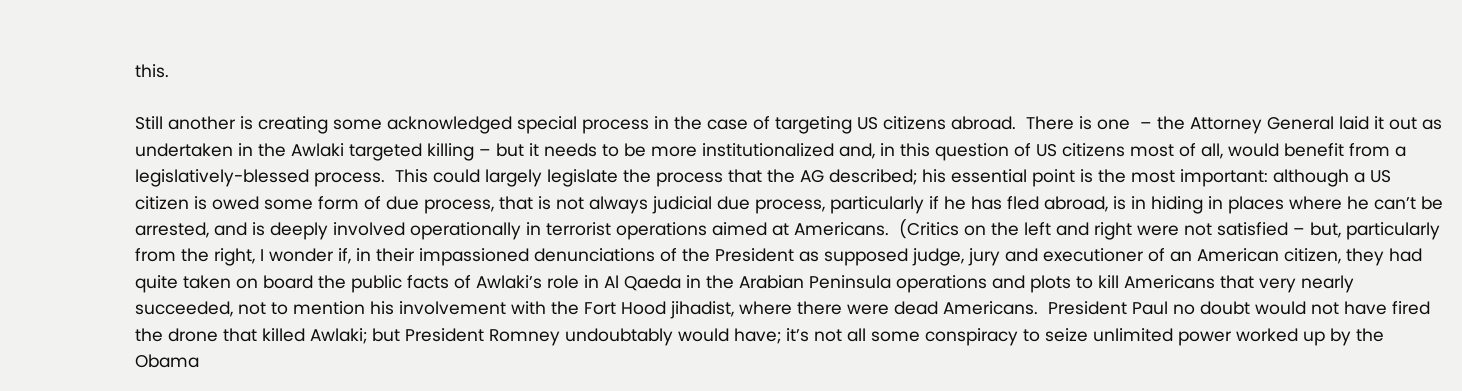this.

Still another is creating some acknowledged special process in the case of targeting US citizens abroad.  There is one  – the Attorney General laid it out as undertaken in the Awlaki targeted killing – but it needs to be more institutionalized and, in this question of US citizens most of all, would benefit from a legislatively-blessed process.  This could largely legislate the process that the AG described; his essential point is the most important: although a US citizen is owed some form of due process, that is not always judicial due process, particularly if he has fled abroad, is in hiding in places where he can’t be arrested, and is deeply involved operationally in terrorist operations aimed at Americans.  (Critics on the left and right were not satisfied – but, particularly from the right, I wonder if, in their impassioned denunciations of the President as supposed judge, jury and executioner of an American citizen, they had quite taken on board the public facts of Awlaki’s role in Al Qaeda in the Arabian Peninsula operations and plots to kill Americans that very nearly succeeded, not to mention his involvement with the Fort Hood jihadist, where there were dead Americans.  President Paul no doubt would not have fired the drone that killed Awlaki; but President Romney undoubtably would have; it’s not all some conspiracy to seize unlimited power worked up by the Obama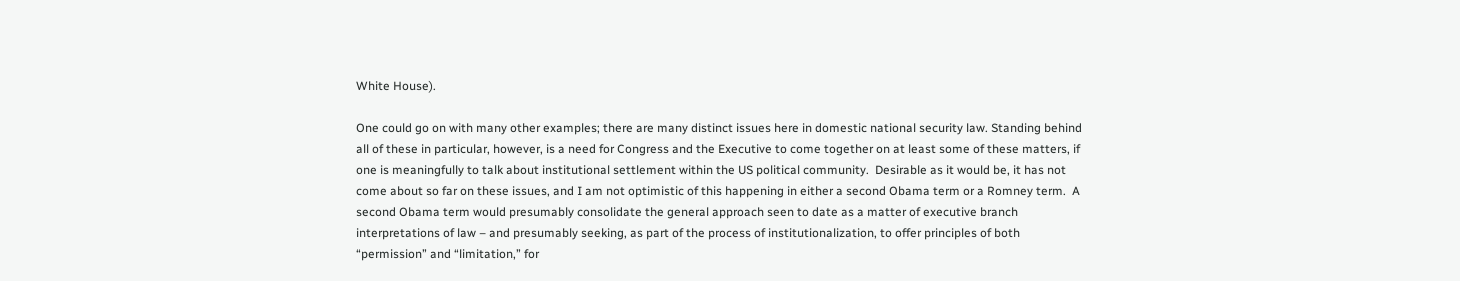White House).

One could go on with many other examples; there are many distinct issues here in domestic national security law. Standing behind all of these in particular, however, is a need for Congress and the Executive to come together on at least some of these matters, if one is meaningfully to talk about institutional settlement within the US political community.  Desirable as it would be, it has not come about so far on these issues, and I am not optimistic of this happening in either a second Obama term or a Romney term.  A second Obama term would presumably consolidate the general approach seen to date as a matter of executive branch interpretations of law – and presumably seeking, as part of the process of institutionalization, to offer principles of both “permission” and “limitation,” for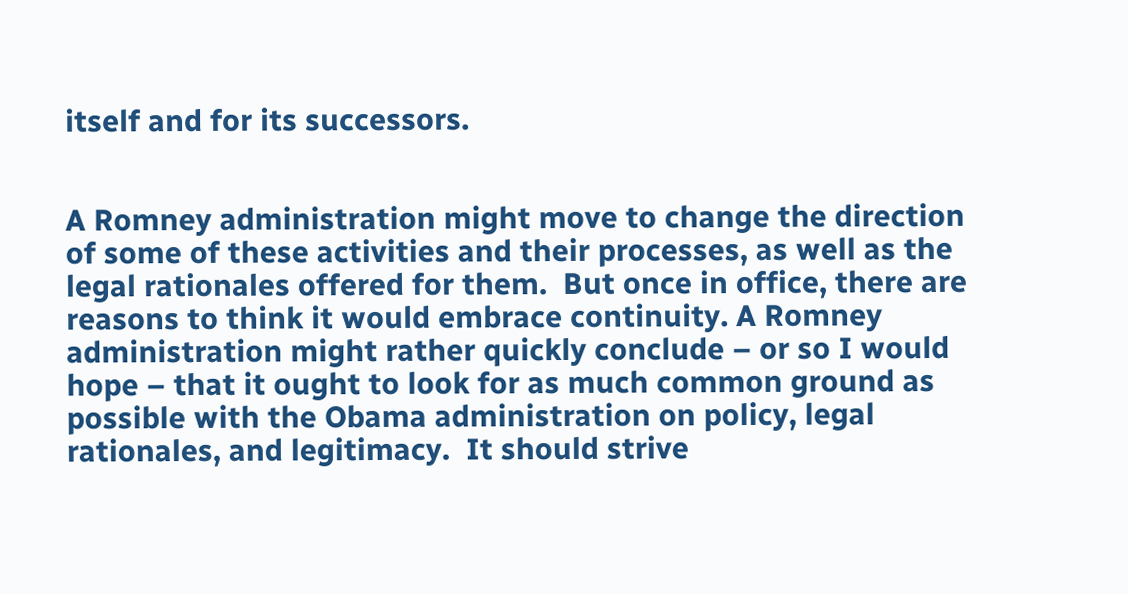itself and for its successors.


A Romney administration might move to change the direction of some of these activities and their processes, as well as the legal rationales offered for them.  But once in office, there are reasons to think it would embrace continuity. A Romney administration might rather quickly conclude – or so I would hope – that it ought to look for as much common ground as possible with the Obama administration on policy, legal rationales, and legitimacy.  It should strive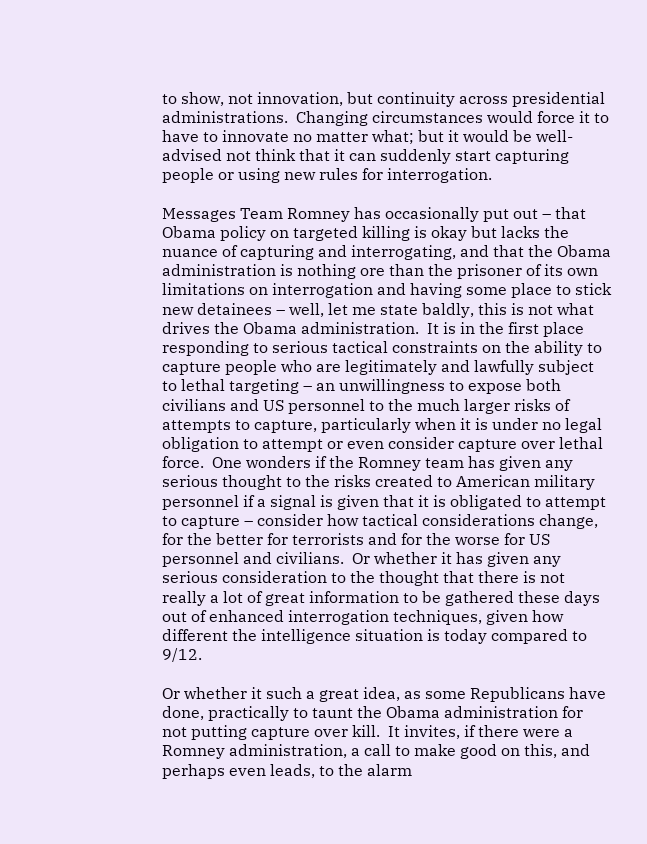to show, not innovation, but continuity across presidential administrations.  Changing circumstances would force it to have to innovate no matter what; but it would be well-advised not think that it can suddenly start capturing people or using new rules for interrogation.

Messages Team Romney has occasionally put out – that Obama policy on targeted killing is okay but lacks the nuance of capturing and interrogating, and that the Obama administration is nothing ore than the prisoner of its own limitations on interrogation and having some place to stick new detainees – well, let me state baldly, this is not what drives the Obama administration.  It is in the first place responding to serious tactical constraints on the ability to capture people who are legitimately and lawfully subject to lethal targeting – an unwillingness to expose both civilians and US personnel to the much larger risks of attempts to capture, particularly when it is under no legal obligation to attempt or even consider capture over lethal force.  One wonders if the Romney team has given any serious thought to the risks created to American military personnel if a signal is given that it is obligated to attempt to capture – consider how tactical considerations change, for the better for terrorists and for the worse for US personnel and civilians.  Or whether it has given any serious consideration to the thought that there is not really a lot of great information to be gathered these days out of enhanced interrogation techniques, given how different the intelligence situation is today compared to 9/12.

Or whether it such a great idea, as some Republicans have done, practically to taunt the Obama administration for not putting capture over kill.  It invites, if there were a Romney administration, a call to make good on this, and perhaps even leads, to the alarm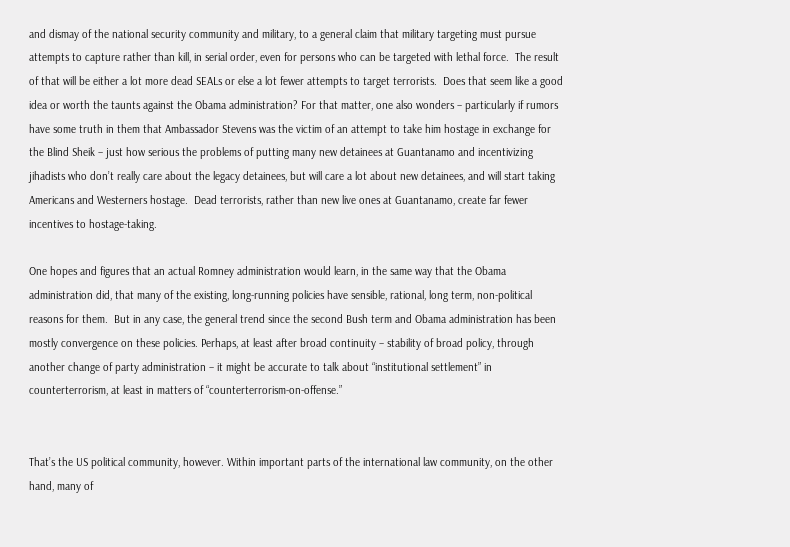and dismay of the national security community and military, to a general claim that military targeting must pursue attempts to capture rather than kill, in serial order, even for persons who can be targeted with lethal force.  The result of that will be either a lot more dead SEALs or else a lot fewer attempts to target terrorists.  Does that seem like a good idea or worth the taunts against the Obama administration? For that matter, one also wonders – particularly if rumors have some truth in them that Ambassador Stevens was the victim of an attempt to take him hostage in exchange for the Blind Sheik – just how serious the problems of putting many new detainees at Guantanamo and incentivizing jihadists who don’t really care about the legacy detainees, but will care a lot about new detainees, and will start taking Americans and Westerners hostage.  Dead terrorists, rather than new live ones at Guantanamo, create far fewer incentives to hostage-taking.

One hopes and figures that an actual Romney administration would learn, in the same way that the Obama administration did, that many of the existing, long-running policies have sensible, rational, long term, non-political reasons for them.  But in any case, the general trend since the second Bush term and Obama administration has been mostly convergence on these policies. Perhaps, at least after broad continuity – stability of broad policy, through another change of party administration – it might be accurate to talk about “institutional settlement” in counterterrorism, at least in matters of “counterterrorism-on-offense.”


That’s the US political community, however. Within important parts of the international law community, on the other hand, many of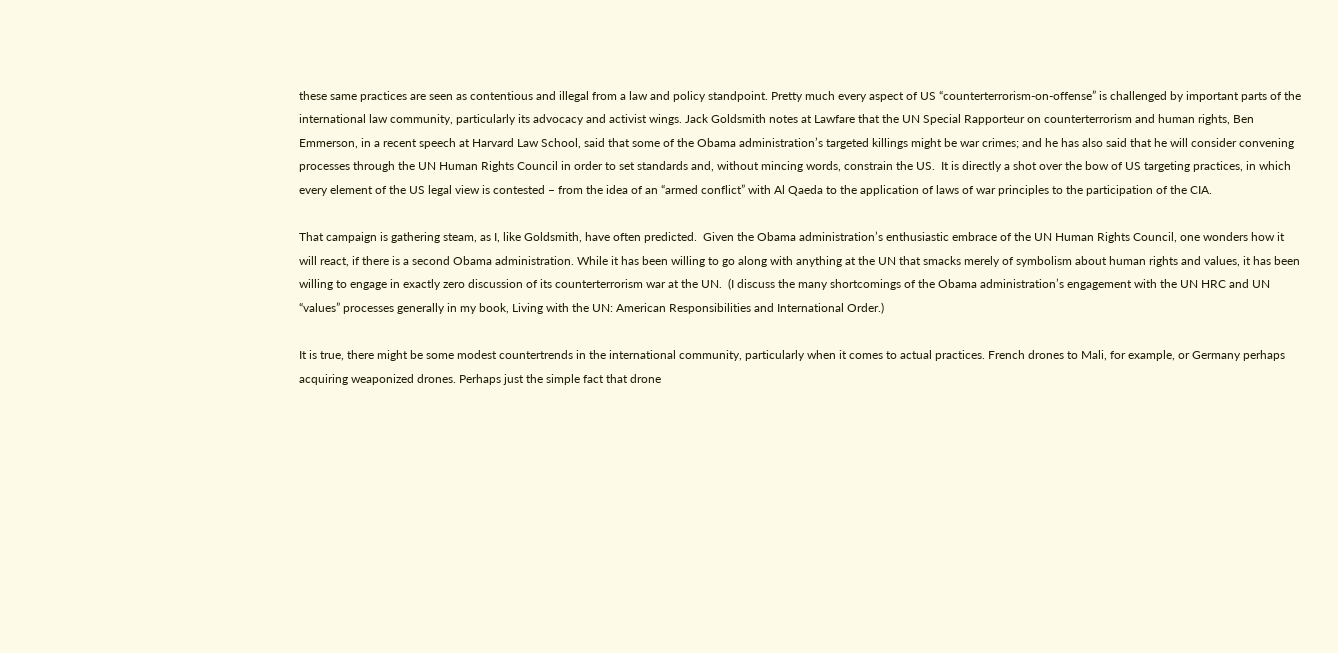these same practices are seen as contentious and illegal from a law and policy standpoint. Pretty much every aspect of US “counterterrorism-on-offense” is challenged by important parts of the international law community, particularly its advocacy and activist wings. Jack Goldsmith notes at Lawfare that the UN Special Rapporteur on counterterrorism and human rights, Ben Emmerson, in a recent speech at Harvard Law School, said that some of the Obama administration’s targeted killings might be war crimes; and he has also said that he will consider convening processes through the UN Human Rights Council in order to set standards and, without mincing words, constrain the US.  It is directly a shot over the bow of US targeting practices, in which every element of the US legal view is contested – from the idea of an “armed conflict” with Al Qaeda to the application of laws of war principles to the participation of the CIA.

That campaign is gathering steam, as I, like Goldsmith, have often predicted.  Given the Obama administration’s enthusiastic embrace of the UN Human Rights Council, one wonders how it will react, if there is a second Obama administration. While it has been willing to go along with anything at the UN that smacks merely of symbolism about human rights and values, it has been willing to engage in exactly zero discussion of its counterterrorism war at the UN.  (I discuss the many shortcomings of the Obama administration’s engagement with the UN HRC and UN “values” processes generally in my book, Living with the UN: American Responsibilities and International Order.)

It is true, there might be some modest countertrends in the international community, particularly when it comes to actual practices. French drones to Mali, for example, or Germany perhaps acquiring weaponized drones. Perhaps just the simple fact that drone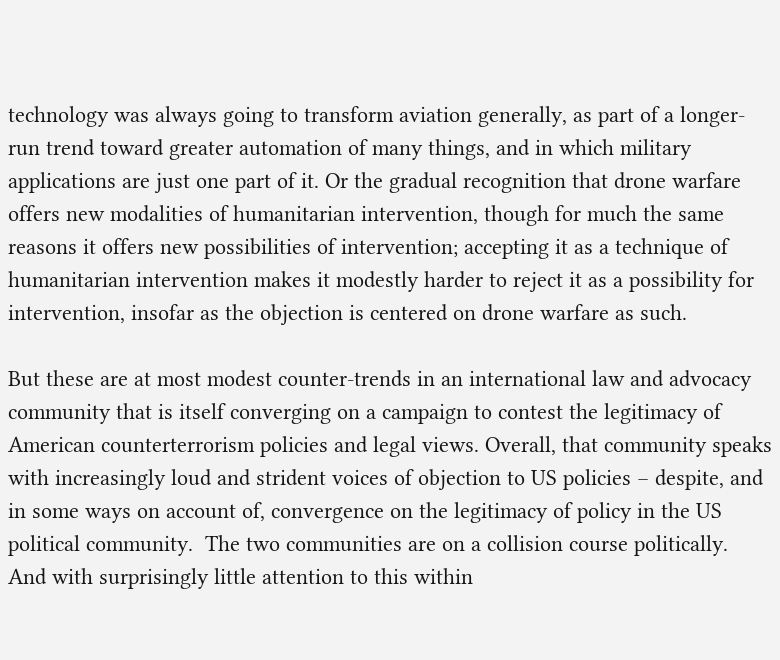technology was always going to transform aviation generally, as part of a longer-run trend toward greater automation of many things, and in which military applications are just one part of it. Or the gradual recognition that drone warfare offers new modalities of humanitarian intervention, though for much the same reasons it offers new possibilities of intervention; accepting it as a technique of humanitarian intervention makes it modestly harder to reject it as a possibility for intervention, insofar as the objection is centered on drone warfare as such.

But these are at most modest counter-trends in an international law and advocacy community that is itself converging on a campaign to contest the legitimacy of American counterterrorism policies and legal views. Overall, that community speaks with increasingly loud and strident voices of objection to US policies – despite, and in some ways on account of, convergence on the legitimacy of policy in the US political community.  The two communities are on a collision course politically.  And with surprisingly little attention to this within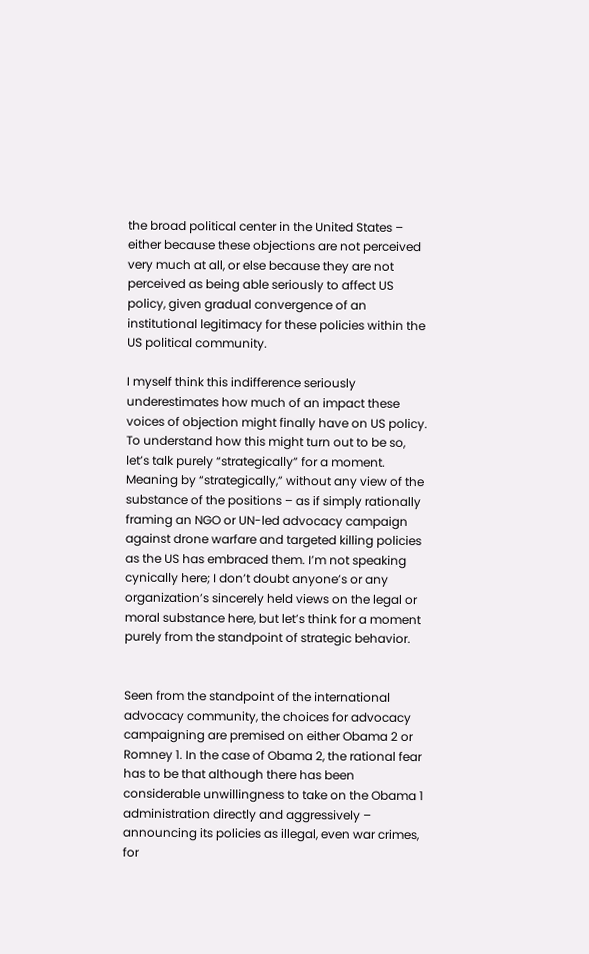the broad political center in the United States – either because these objections are not perceived very much at all, or else because they are not perceived as being able seriously to affect US policy, given gradual convergence of an institutional legitimacy for these policies within the US political community.

I myself think this indifference seriously underestimates how much of an impact these voices of objection might finally have on US policy. To understand how this might turn out to be so, let’s talk purely “strategically” for a moment. Meaning by “strategically,” without any view of the substance of the positions – as if simply rationally framing an NGO or UN-led advocacy campaign against drone warfare and targeted killing policies as the US has embraced them. I’m not speaking cynically here; I don’t doubt anyone’s or any organization’s sincerely held views on the legal or moral substance here, but let’s think for a moment purely from the standpoint of strategic behavior.


Seen from the standpoint of the international advocacy community, the choices for advocacy campaigning are premised on either Obama 2 or Romney 1. In the case of Obama 2, the rational fear has to be that although there has been considerable unwillingness to take on the Obama 1 administration directly and aggressively – announcing its policies as illegal, even war crimes, for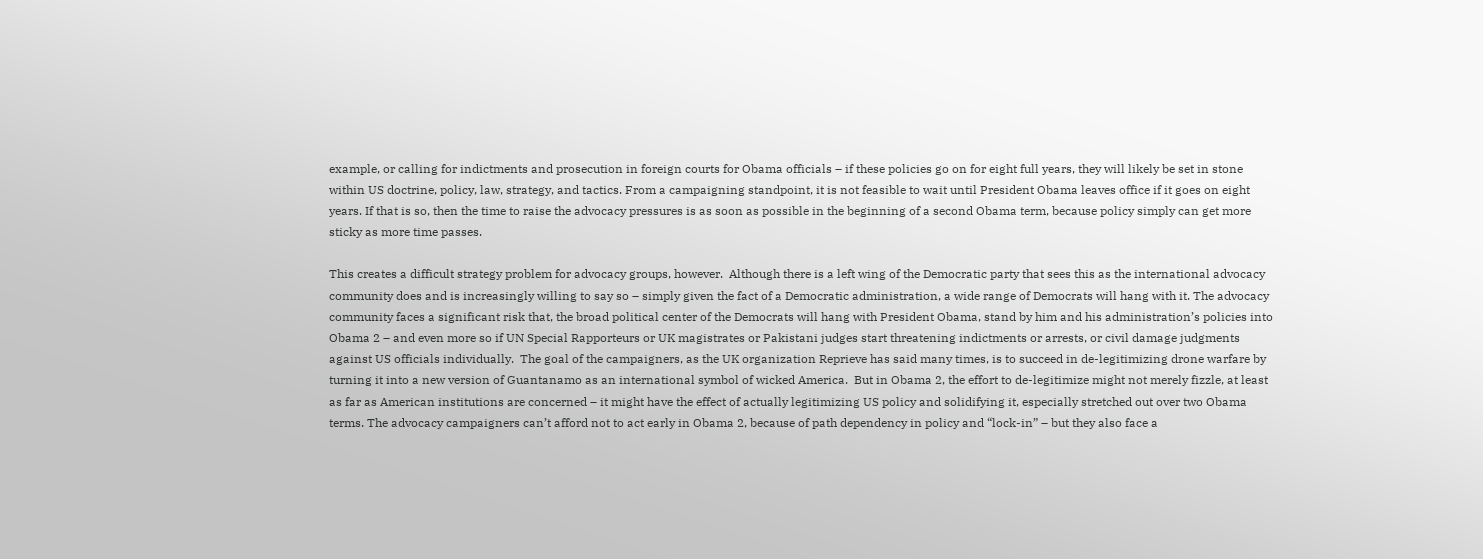example, or calling for indictments and prosecution in foreign courts for Obama officials – if these policies go on for eight full years, they will likely be set in stone within US doctrine, policy, law, strategy, and tactics. From a campaigning standpoint, it is not feasible to wait until President Obama leaves office if it goes on eight years. If that is so, then the time to raise the advocacy pressures is as soon as possible in the beginning of a second Obama term, because policy simply can get more sticky as more time passes.

This creates a difficult strategy problem for advocacy groups, however.  Although there is a left wing of the Democratic party that sees this as the international advocacy community does and is increasingly willing to say so – simply given the fact of a Democratic administration, a wide range of Democrats will hang with it. The advocacy community faces a significant risk that, the broad political center of the Democrats will hang with President Obama, stand by him and his administration’s policies into Obama 2 – and even more so if UN Special Rapporteurs or UK magistrates or Pakistani judges start threatening indictments or arrests, or civil damage judgments against US officials individually.  The goal of the campaigners, as the UK organization Reprieve has said many times, is to succeed in de-legitimizing drone warfare by turning it into a new version of Guantanamo as an international symbol of wicked America.  But in Obama 2, the effort to de-legitimize might not merely fizzle, at least as far as American institutions are concerned – it might have the effect of actually legitimizing US policy and solidifying it, especially stretched out over two Obama terms. The advocacy campaigners can’t afford not to act early in Obama 2, because of path dependency in policy and “lock-in” – but they also face a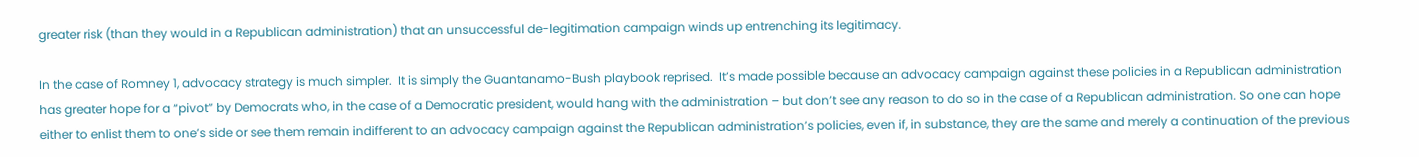greater risk (than they would in a Republican administration) that an unsuccessful de-legitimation campaign winds up entrenching its legitimacy.

In the case of Romney 1, advocacy strategy is much simpler.  It is simply the Guantanamo-Bush playbook reprised.  It’s made possible because an advocacy campaign against these policies in a Republican administration has greater hope for a “pivot” by Democrats who, in the case of a Democratic president, would hang with the administration – but don’t see any reason to do so in the case of a Republican administration. So one can hope either to enlist them to one’s side or see them remain indifferent to an advocacy campaign against the Republican administration’s policies, even if, in substance, they are the same and merely a continuation of the previous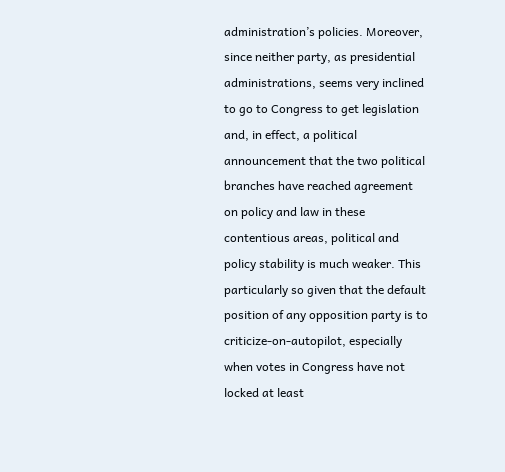administration’s policies. Moreover, since neither party, as presidential administrations, seems very inclined to go to Congress to get legislation and, in effect, a political announcement that the two political branches have reached agreement on policy and law in these contentious areas, political and policy stability is much weaker. This particularly so given that the default position of any opposition party is to criticize-on-autopilot, especially when votes in Congress have not locked at least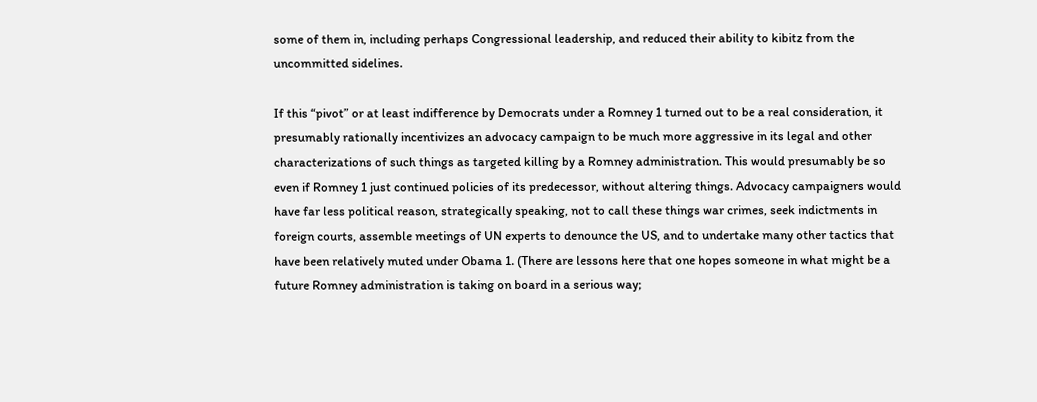some of them in, including perhaps Congressional leadership, and reduced their ability to kibitz from the uncommitted sidelines.

If this “pivot” or at least indifference by Democrats under a Romney 1 turned out to be a real consideration, it presumably rationally incentivizes an advocacy campaign to be much more aggressive in its legal and other characterizations of such things as targeted killing by a Romney administration. This would presumably be so even if Romney 1 just continued policies of its predecessor, without altering things. Advocacy campaigners would have far less political reason, strategically speaking, not to call these things war crimes, seek indictments in foreign courts, assemble meetings of UN experts to denounce the US, and to undertake many other tactics that have been relatively muted under Obama 1. (There are lessons here that one hopes someone in what might be a future Romney administration is taking on board in a serious way;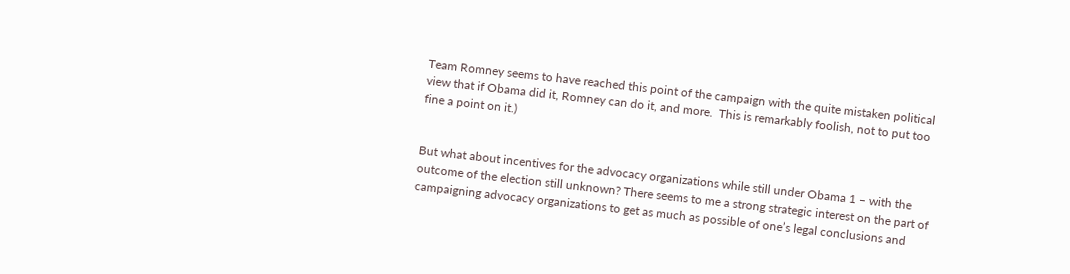Team Romney seems to have reached this point of the campaign with the quite mistaken political view that if Obama did it, Romney can do it, and more.  This is remarkably foolish, not to put too fine a point on it.)


But what about incentives for the advocacy organizations while still under Obama 1 – with the outcome of the election still unknown? There seems to me a strong strategic interest on the part of campaigning advocacy organizations to get as much as possible of one’s legal conclusions and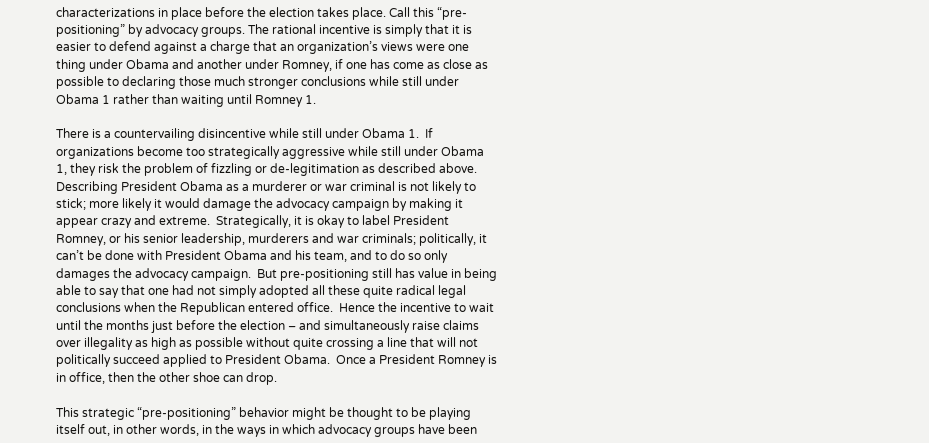characterizations in place before the election takes place. Call this “pre-positioning” by advocacy groups. The rational incentive is simply that it is easier to defend against a charge that an organization’s views were one thing under Obama and another under Romney, if one has come as close as possible to declaring those much stronger conclusions while still under Obama 1 rather than waiting until Romney 1.

There is a countervailing disincentive while still under Obama 1.  If organizations become too strategically aggressive while still under Obama 1, they risk the problem of fizzling or de-legitimation as described above.  Describing President Obama as a murderer or war criminal is not likely to stick; more likely it would damage the advocacy campaign by making it appear crazy and extreme.  Strategically, it is okay to label President Romney, or his senior leadership, murderers and war criminals; politically, it can’t be done with President Obama and his team, and to do so only damages the advocacy campaign.  But pre-positioning still has value in being able to say that one had not simply adopted all these quite radical legal conclusions when the Republican entered office.  Hence the incentive to wait until the months just before the election – and simultaneously raise claims over illegality as high as possible without quite crossing a line that will not politically succeed applied to President Obama.  Once a President Romney is in office, then the other shoe can drop.

This strategic “pre-positioning” behavior might be thought to be playing itself out, in other words, in the ways in which advocacy groups have been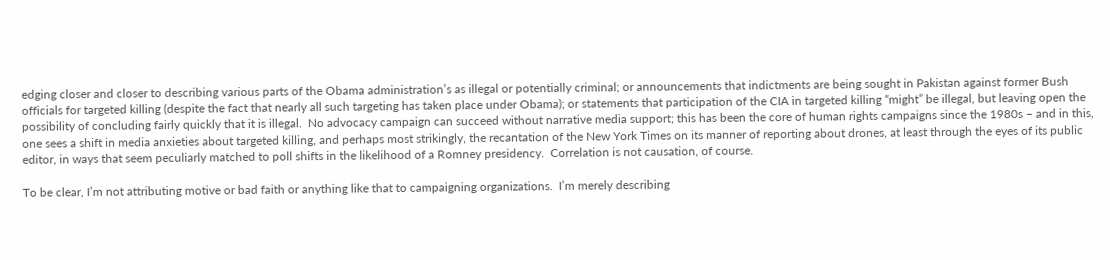edging closer and closer to describing various parts of the Obama administration’s as illegal or potentially criminal; or announcements that indictments are being sought in Pakistan against former Bush officials for targeted killing (despite the fact that nearly all such targeting has taken place under Obama); or statements that participation of the CIA in targeted killing “might” be illegal, but leaving open the possibility of concluding fairly quickly that it is illegal.  No advocacy campaign can succeed without narrative media support; this has been the core of human rights campaigns since the 1980s – and in this, one sees a shift in media anxieties about targeted killing, and perhaps most strikingly, the recantation of the New York Times on its manner of reporting about drones, at least through the eyes of its public editor, in ways that seem peculiarly matched to poll shifts in the likelihood of a Romney presidency.  Correlation is not causation, of course.

To be clear, I’m not attributing motive or bad faith or anything like that to campaigning organizations.  I’m merely describing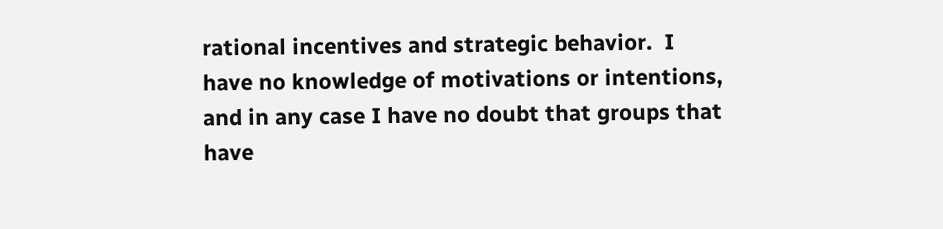rational incentives and strategic behavior.  I have no knowledge of motivations or intentions, and in any case I have no doubt that groups that have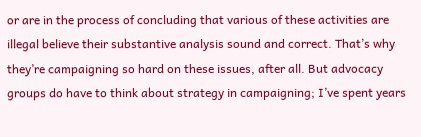or are in the process of concluding that various of these activities are illegal believe their substantive analysis sound and correct. That’s why they’re campaigning so hard on these issues, after all. But advocacy groups do have to think about strategy in campaigning; I’ve spent years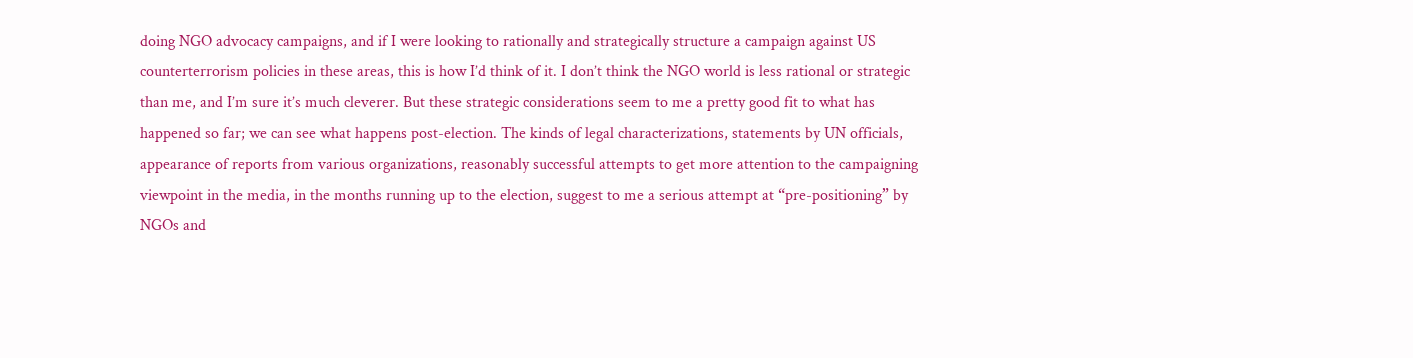doing NGO advocacy campaigns, and if I were looking to rationally and strategically structure a campaign against US counterterrorism policies in these areas, this is how I’d think of it. I don’t think the NGO world is less rational or strategic than me, and I’m sure it’s much cleverer. But these strategic considerations seem to me a pretty good fit to what has happened so far; we can see what happens post-election. The kinds of legal characterizations, statements by UN officials, appearance of reports from various organizations, reasonably successful attempts to get more attention to the campaigning viewpoint in the media, in the months running up to the election, suggest to me a serious attempt at “pre-positioning” by NGOs and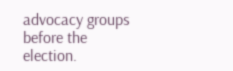advocacy groups before the election.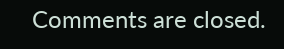Comments are closed.